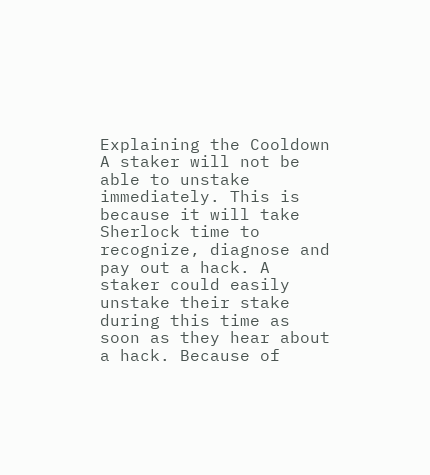Explaining the Cooldown
A staker will not be able to unstake immediately. This is because it will take Sherlock time to recognize, diagnose and pay out a hack. A staker could easily unstake their stake during this time as soon as they hear about a hack. Because of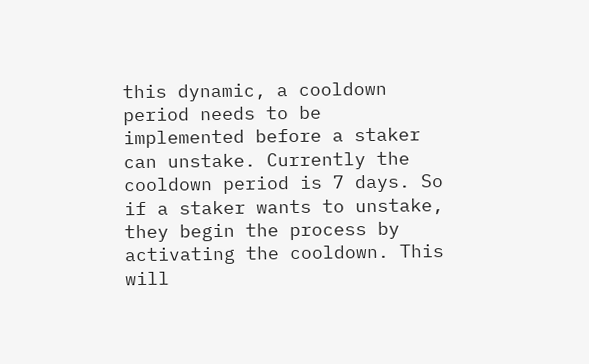this dynamic, a cooldown period needs to be implemented before a staker can unstake. Currently the cooldown period is 7 days. So if a staker wants to unstake, they begin the process by activating the cooldown. This will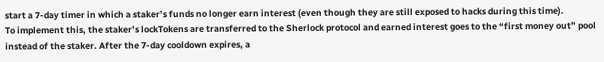start a 7-day timer in which a staker’s funds no longer earn interest (even though they are still exposed to hacks during this time).
To implement this, the staker’s lockTokens are transferred to the Sherlock protocol and earned interest goes to the “first money out” pool instead of the staker. After the 7-day cooldown expires, a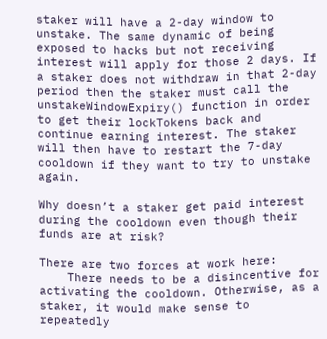staker will have a 2-day window to unstake. The same dynamic of being exposed to hacks but not receiving interest will apply for those 2 days. If a staker does not withdraw in that 2-day period then the staker must call the unstakeWindowExpiry() function in order to get their lockTokens back and continue earning interest. The staker will then have to restart the 7-day cooldown if they want to try to unstake again.

Why doesn’t a staker get paid interest during the cooldown even though their funds are at risk?

There are two forces at work here:
    There needs to be a disincentive for activating the cooldown. Otherwise, as a staker, it would make sense to repeatedly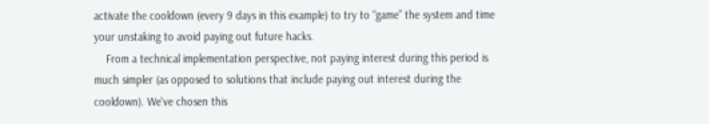activate the cooldown (every 9 days in this example) to try to “game” the system and time your unstaking to avoid paying out future hacks.
    From a technical implementation perspective, not paying interest during this period is much simpler (as opposed to solutions that include paying out interest during the cooldown). We've chosen this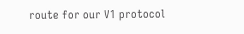route for our V1 protocol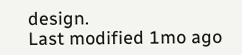design.
Last modified 1mo ago